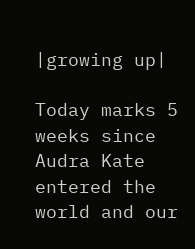|growing up|

Today marks 5 weeks since Audra Kate entered the world and our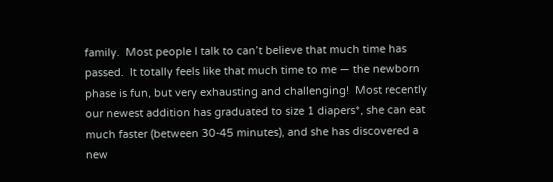family.  Most people I talk to can’t believe that much time has passed.  It totally feels like that much time to me — the newborn phase is fun, but very exhausting and challenging!  Most recently our newest addition has graduated to size 1 diapers*, she can eat much faster (between 30-45 minutes), and she has discovered a new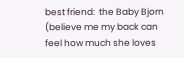best friend:  the Baby Bjorn (believe me my back can feel how much she loves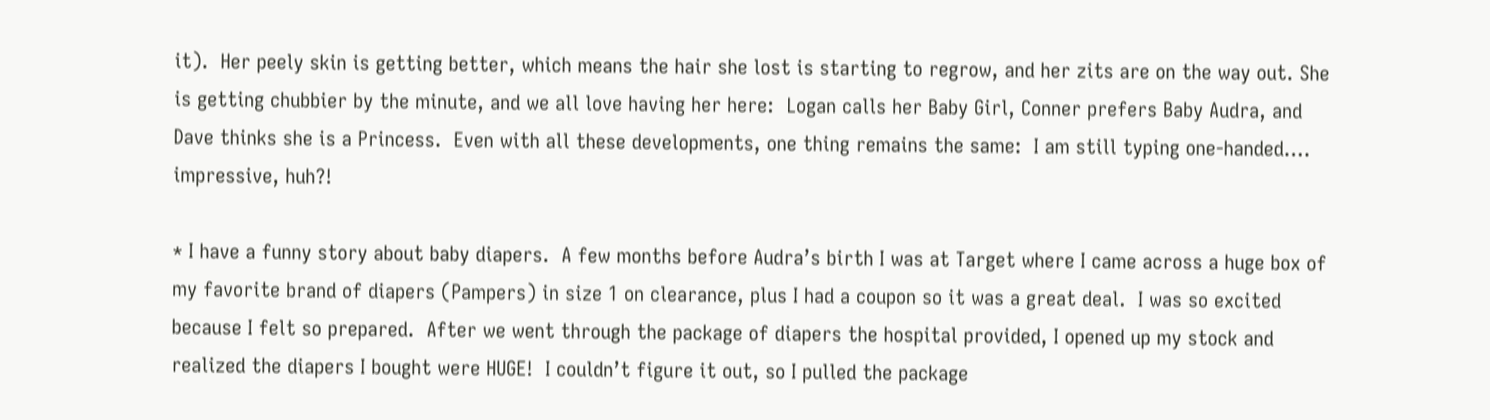it).  Her peely skin is getting better, which means the hair she lost is starting to regrow, and her zits are on the way out. She is getting chubbier by the minute, and we all love having her here:  Logan calls her Baby Girl, Conner prefers Baby Audra, and Dave thinks she is a Princess.  Even with all these developments, one thing remains the same:  I am still typing one-handed…. impressive, huh?!

* I have a funny story about baby diapers.  A few months before Audra’s birth I was at Target where I came across a huge box of my favorite brand of diapers (Pampers) in size 1 on clearance, plus I had a coupon so it was a great deal.  I was so excited because I felt so prepared.  After we went through the package of diapers the hospital provided, I opened up my stock and realized the diapers I bought were HUGE!  I couldn’t figure it out, so I pulled the package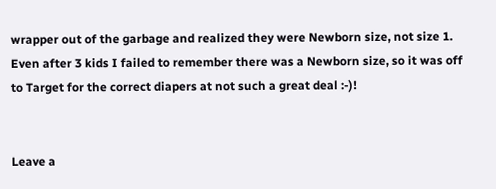wrapper out of the garbage and realized they were Newborn size, not size 1.  Even after 3 kids I failed to remember there was a Newborn size, so it was off to Target for the correct diapers at not such a great deal :-)!


Leave a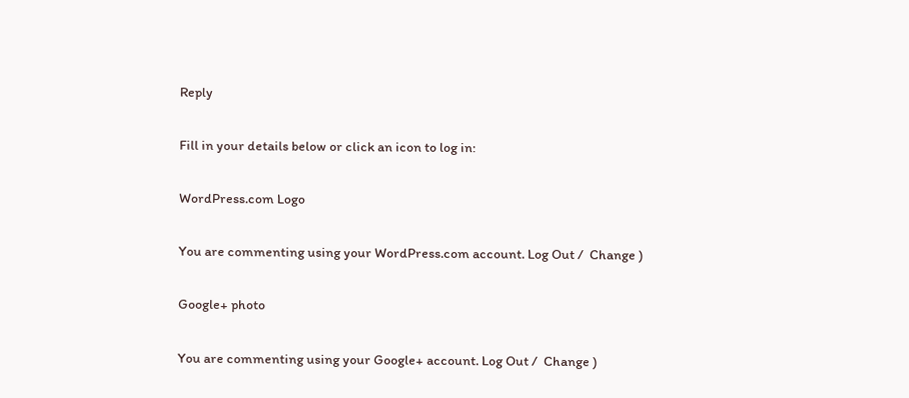Reply

Fill in your details below or click an icon to log in:

WordPress.com Logo

You are commenting using your WordPress.com account. Log Out /  Change )

Google+ photo

You are commenting using your Google+ account. Log Out /  Change )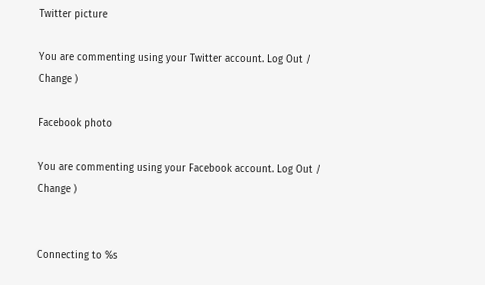Twitter picture

You are commenting using your Twitter account. Log Out /  Change )

Facebook photo

You are commenting using your Facebook account. Log Out /  Change )


Connecting to %s